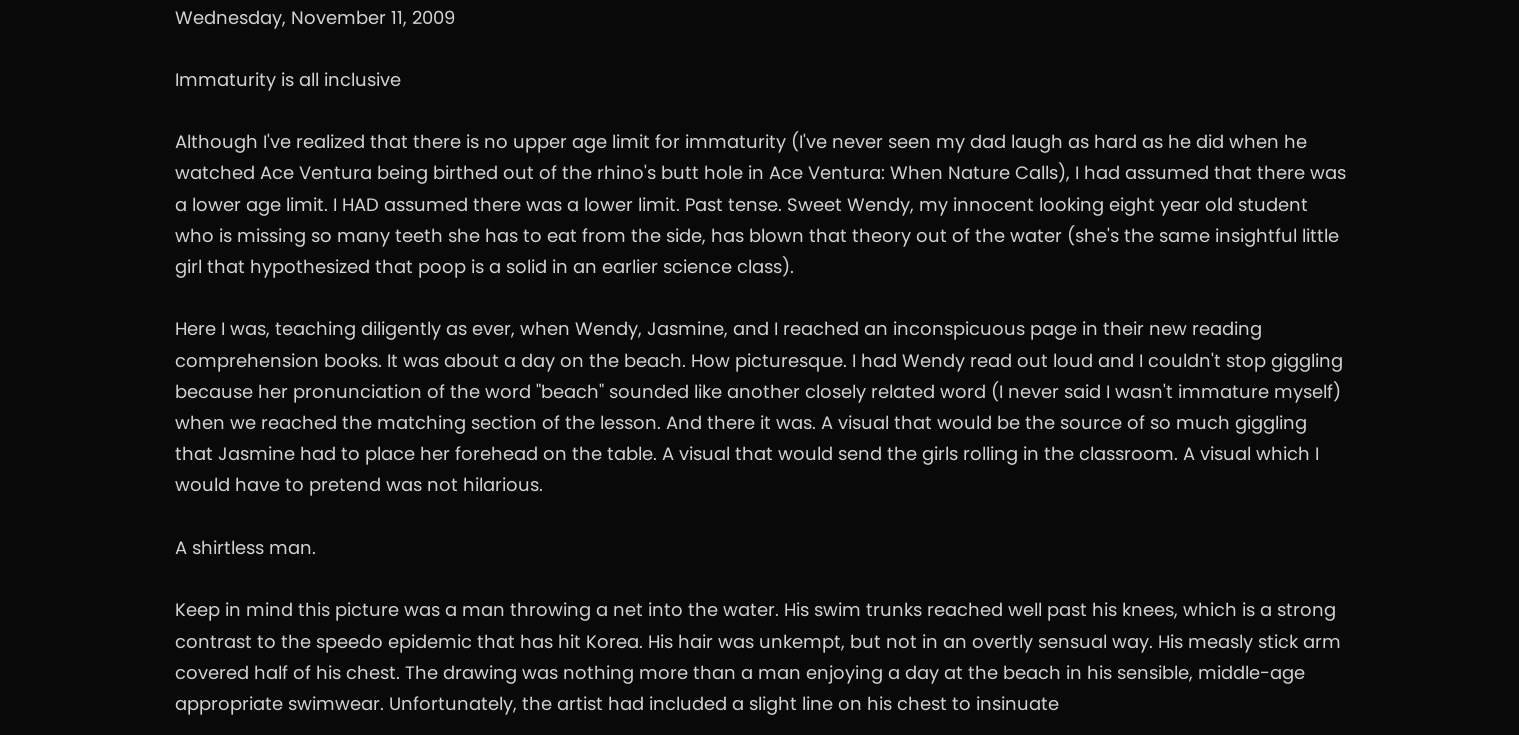Wednesday, November 11, 2009

Immaturity is all inclusive

Although I've realized that there is no upper age limit for immaturity (I've never seen my dad laugh as hard as he did when he watched Ace Ventura being birthed out of the rhino's butt hole in Ace Ventura: When Nature Calls), I had assumed that there was a lower age limit. I HAD assumed there was a lower limit. Past tense. Sweet Wendy, my innocent looking eight year old student who is missing so many teeth she has to eat from the side, has blown that theory out of the water (she's the same insightful little girl that hypothesized that poop is a solid in an earlier science class).

Here I was, teaching diligently as ever, when Wendy, Jasmine, and I reached an inconspicuous page in their new reading comprehension books. It was about a day on the beach. How picturesque. I had Wendy read out loud and I couldn't stop giggling because her pronunciation of the word "beach" sounded like another closely related word (I never said I wasn't immature myself) when we reached the matching section of the lesson. And there it was. A visual that would be the source of so much giggling that Jasmine had to place her forehead on the table. A visual that would send the girls rolling in the classroom. A visual which I would have to pretend was not hilarious.

A shirtless man.

Keep in mind this picture was a man throwing a net into the water. His swim trunks reached well past his knees, which is a strong contrast to the speedo epidemic that has hit Korea. His hair was unkempt, but not in an overtly sensual way. His measly stick arm covered half of his chest. The drawing was nothing more than a man enjoying a day at the beach in his sensible, middle-age appropriate swimwear. Unfortunately, the artist had included a slight line on his chest to insinuate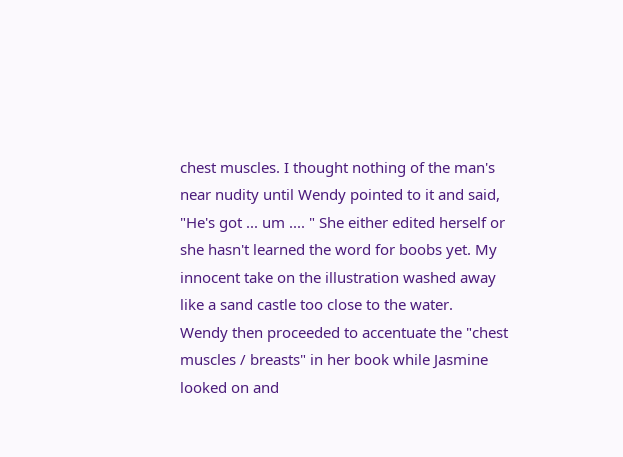chest muscles. I thought nothing of the man's near nudity until Wendy pointed to it and said, "He's got ... um .... " She either edited herself or she hasn't learned the word for boobs yet. My innocent take on the illustration washed away like a sand castle too close to the water.
Wendy then proceeded to accentuate the "chest muscles / breasts" in her book while Jasmine looked on and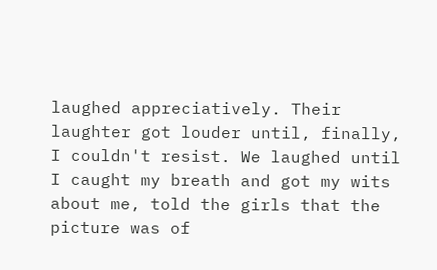laughed appreciatively. Their laughter got louder until, finally, I couldn't resist. We laughed until I caught my breath and got my wits about me, told the girls that the picture was of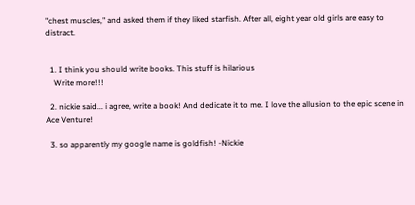"chest muscles," and asked them if they liked starfish. After all, eight year old girls are easy to distract.


  1. I think you should write books. This stuff is hilarious
    Write more!!!

  2. nickie said... i agree, write a book! And dedicate it to me. I love the allusion to the epic scene in Ace Venture!

  3. so apparently my google name is goldfish! -Nickie